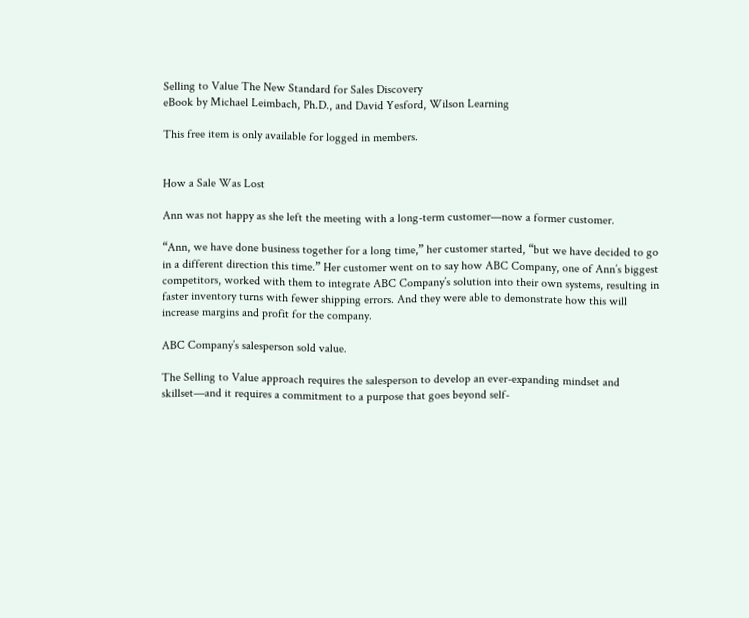Selling to Value The New Standard for Sales Discovery
eBook by Michael Leimbach, Ph.D., and David Yesford, Wilson Learning

This free item is only available for logged in members.


How a Sale Was Lost

Ann was not happy as she left the meeting with a long-term customer—now a former customer.

“Ann, we have done business together for a long time,” her customer started, “but we have decided to go in a different direction this time.” Her customer went on to say how ABC Company, one of Ann’s biggest competitors, worked with them to integrate ABC Company’s solution into their own systems, resulting in faster inventory turns with fewer shipping errors. And they were able to demonstrate how this will increase margins and profit for the company.

ABC Company’s salesperson sold value.

The Selling to Value approach requires the salesperson to develop an ever-expanding mindset and skillset—and it requires a commitment to a purpose that goes beyond self-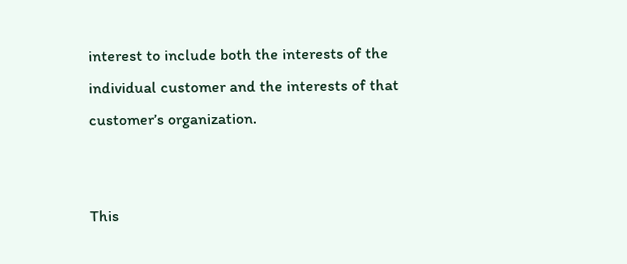interest to include both the interests of the individual customer and the interests of that customer’s organization.


This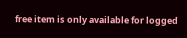free item is only available for logged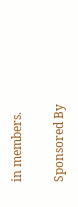in members.

Sponsored By